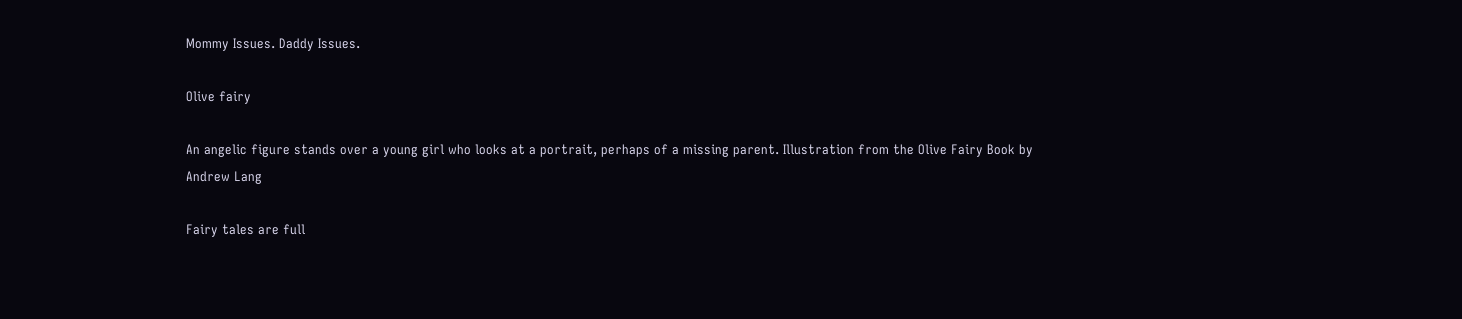Mommy Issues. Daddy Issues.

Olive fairy

An angelic figure stands over a young girl who looks at a portrait, perhaps of a missing parent. Illustration from the Olive Fairy Book by Andrew Lang

Fairy tales are full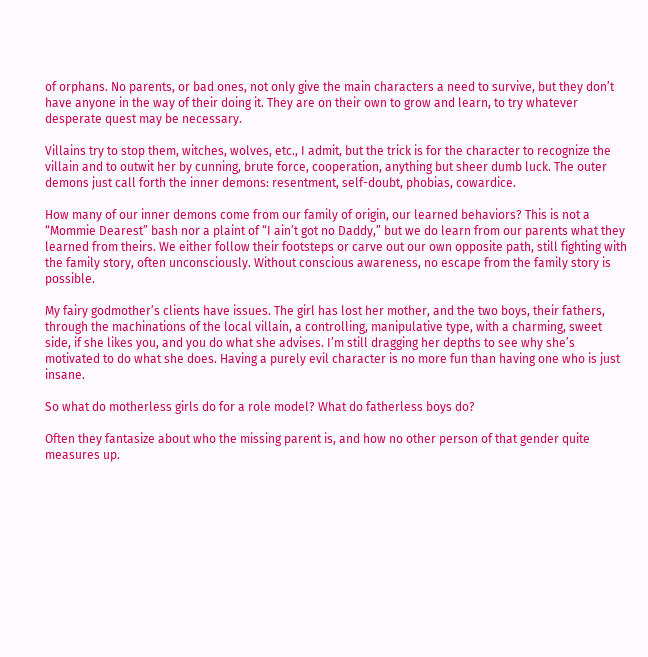of orphans. No parents, or bad ones, not only give the main characters a need to survive, but they don’t have anyone in the way of their doing it. They are on their own to grow and learn, to try whatever desperate quest may be necessary.

Villains try to stop them, witches, wolves, etc., I admit, but the trick is for the character to recognize the villain and to outwit her by cunning, brute force, cooperation, anything but sheer dumb luck. The outer demons just call forth the inner demons: resentment, self-doubt, phobias, cowardice.

How many of our inner demons come from our family of origin, our learned behaviors? This is not a “Mommie Dearest” bash nor a plaint of “I ain’t got no Daddy,” but we do learn from our parents what they learned from theirs. We either follow their footsteps or carve out our own opposite path, still fighting with the family story, often unconsciously. Without conscious awareness, no escape from the family story is possible.

My fairy godmother’s clients have issues. The girl has lost her mother, and the two boys, their fathers, through the machinations of the local villain, a controlling, manipulative type, with a charming, sweet side, if she likes you, and you do what she advises. I’m still dragging her depths to see why she’s motivated to do what she does. Having a purely evil character is no more fun than having one who is just insane.

So what do motherless girls do for a role model? What do fatherless boys do?

Often they fantasize about who the missing parent is, and how no other person of that gender quite measures up.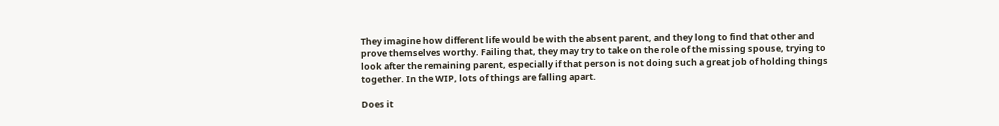They imagine how different life would be with the absent parent, and they long to find that other and prove themselves worthy. Failing that, they may try to take on the role of the missing spouse, trying to look after the remaining parent, especially if that person is not doing such a great job of holding things together. In the WIP, lots of things are falling apart.

Does it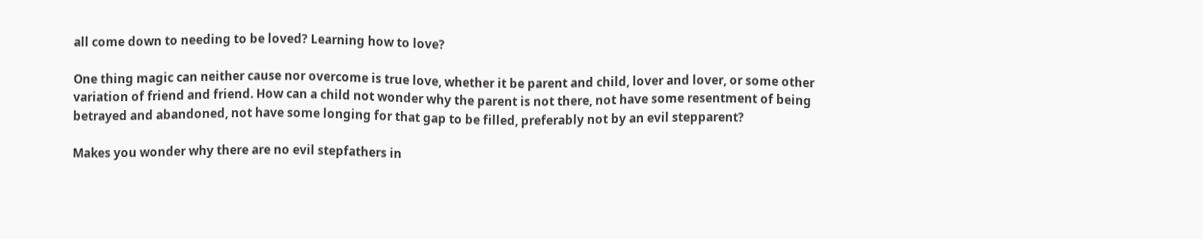all come down to needing to be loved? Learning how to love?

One thing magic can neither cause nor overcome is true love, whether it be parent and child, lover and lover, or some other variation of friend and friend. How can a child not wonder why the parent is not there, not have some resentment of being betrayed and abandoned, not have some longing for that gap to be filled, preferably not by an evil stepparent?

Makes you wonder why there are no evil stepfathers in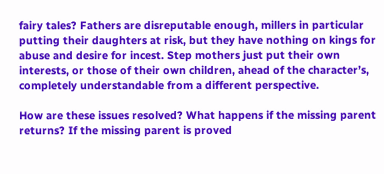fairy tales? Fathers are disreputable enough, millers in particular putting their daughters at risk, but they have nothing on kings for abuse and desire for incest. Step mothers just put their own interests, or those of their own children, ahead of the character’s, completely understandable from a different perspective.

How are these issues resolved? What happens if the missing parent returns? If the missing parent is proved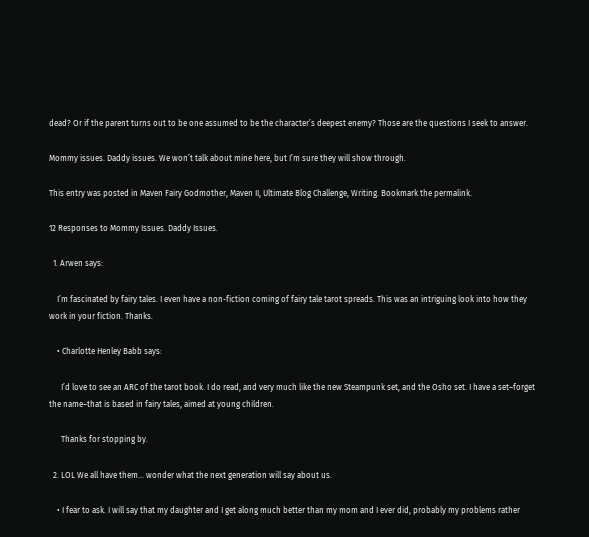dead? Or if the parent turns out to be one assumed to be the character’s deepest enemy? Those are the questions I seek to answer.

Mommy issues. Daddy issues. We won’t talk about mine here, but I’m sure they will show through.

This entry was posted in Maven Fairy Godmother, Maven II, Ultimate Blog Challenge, Writing. Bookmark the permalink.

12 Responses to Mommy Issues. Daddy Issues.

  1. Arwen says:

    I’m fascinated by fairy tales. I even have a non-fiction coming of fairy tale tarot spreads. This was an intriguing look into how they work in your fiction. Thanks.

    • Charlotte Henley Babb says:

      I’d love to see an ARC of the tarot book. I do read, and very much like the new Steampunk set, and the Osho set. I have a set–forget the name–that is based in fairy tales, aimed at young children.

      Thanks for stopping by.

  2. LOL We all have them… wonder what the next generation will say about us.

    • I fear to ask. I will say that my daughter and I get along much better than my mom and I ever did, probably my problems rather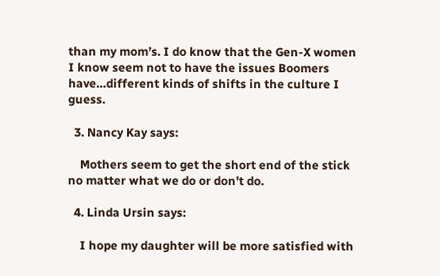than my mom’s. I do know that the Gen-X women I know seem not to have the issues Boomers have…different kinds of shifts in the culture I guess.

  3. Nancy Kay says:

    Mothers seem to get the short end of the stick no matter what we do or don’t do.

  4. Linda Ursin says:

    I hope my daughter will be more satisfied with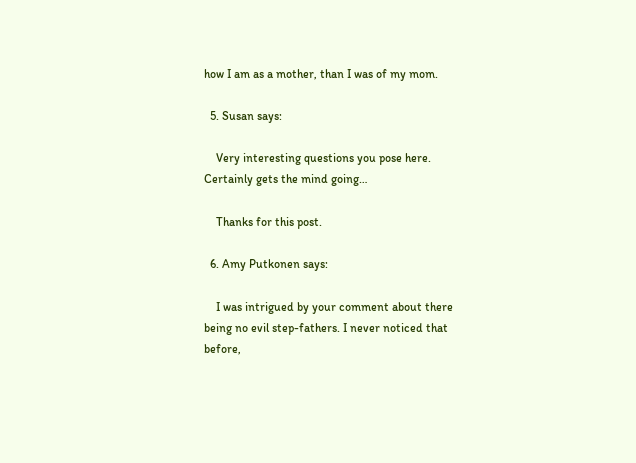how I am as a mother, than I was of my mom.

  5. Susan says:

    Very interesting questions you pose here. Certainly gets the mind going…

    Thanks for this post.

  6. Amy Putkonen says:

    I was intrigued by your comment about there being no evil step-fathers. I never noticed that before,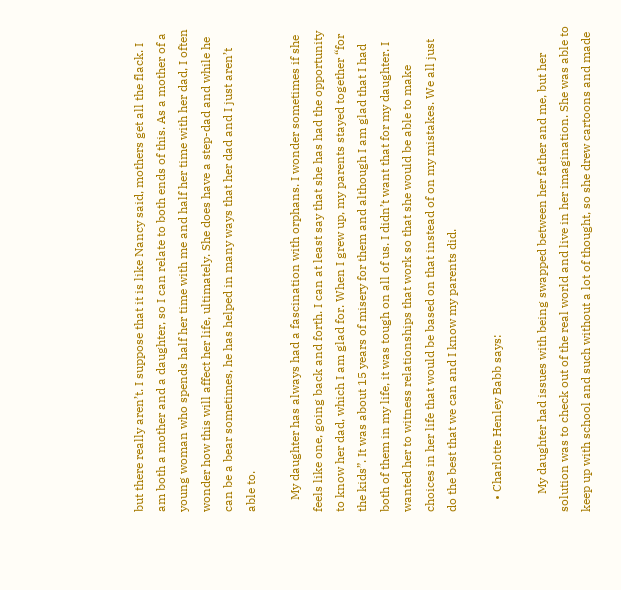but there really aren’t. I suppose that it is like Nancy said, mothers get all the flack. I am both a mother and a daughter, so I can relate to both ends of this. As a mother of a young woman who spends half her time with me and half her time with her dad, I often wonder how this will affect her life, ultimately. She does have a step-dad and while he can be a bear sometimes, he has helped in many ways that her dad and I just aren’t able to.

    My daughter has always had a fascination with orphans. I wonder sometimes if she feels like one, going back and forth. I can at least say that she has had the opportunity to know her dad, which I am glad for. When I grew up, my parents stayed together “for the kids”. It was about 15 years of misery for them and although I am glad that I had both of them in my life, it was tough on all of us. I didn’t want that for my daughter. I wanted her to witness relationships that work so that she would be able to make choices in her life that would be based on that instead of on my mistakes. We all just do the best that we can and I know my parents did.

    • Charlotte Henley Babb says:

      My daughter had issues with being swapped between her father and me, but her solution was to check out of the real world and live in her imagination. She was able to keep up with school and such without a lot of thought, so she drew cartoons and made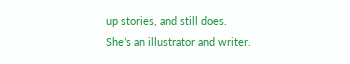up stories, and still does. She’s an illustrator and writer.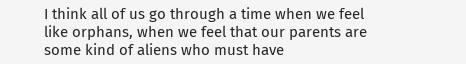I think all of us go through a time when we feel like orphans, when we feel that our parents are some kind of aliens who must have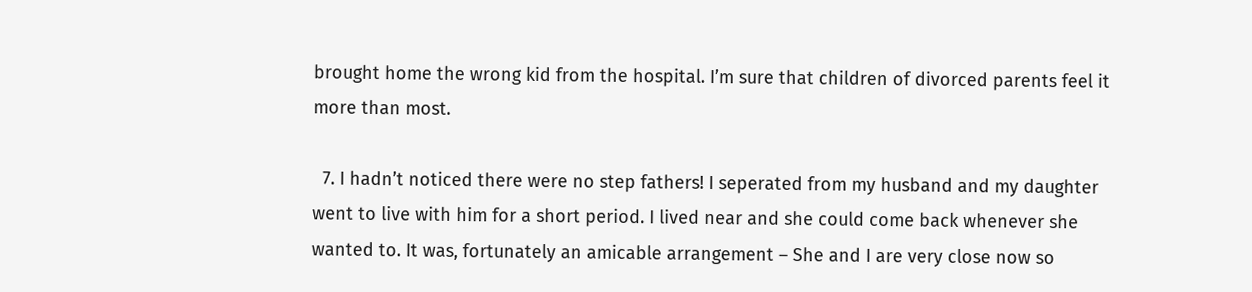brought home the wrong kid from the hospital. I’m sure that children of divorced parents feel it more than most.

  7. I hadn’t noticed there were no step fathers! I seperated from my husband and my daughter went to live with him for a short period. I lived near and she could come back whenever she wanted to. It was, fortunately an amicable arrangement – She and I are very close now so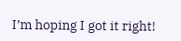I’m hoping I got it right!